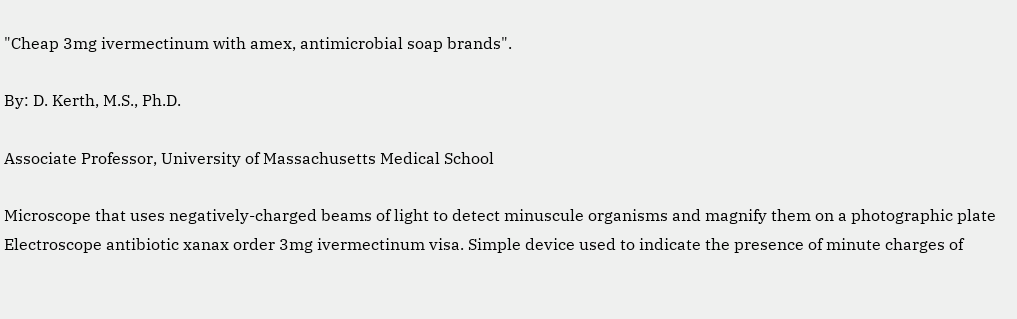"Cheap 3mg ivermectinum with amex, antimicrobial soap brands".

By: D. Kerth, M.S., Ph.D.

Associate Professor, University of Massachusetts Medical School

Microscope that uses negatively-charged beams of light to detect minuscule organisms and magnify them on a photographic plate Electroscope antibiotic xanax order 3mg ivermectinum visa. Simple device used to indicate the presence of minute charges of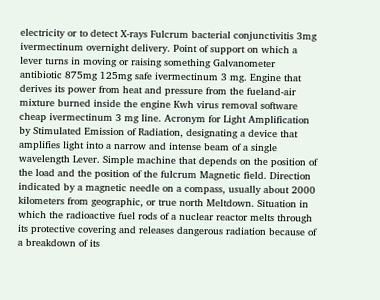electricity or to detect X-rays Fulcrum bacterial conjunctivitis 3mg ivermectinum overnight delivery. Point of support on which a lever turns in moving or raising something Galvanometer antibiotic 875mg 125mg safe ivermectinum 3 mg. Engine that derives its power from heat and pressure from the fueland-air mixture burned inside the engine Kwh virus removal software cheap ivermectinum 3 mg line. Acronym for Light Amplification by Stimulated Emission of Radiation, designating a device that amplifies light into a narrow and intense beam of a single wavelength Lever. Simple machine that depends on the position of the load and the position of the fulcrum Magnetic field. Direction indicated by a magnetic needle on a compass, usually about 2000 kilometers from geographic, or true north Meltdown. Situation in which the radioactive fuel rods of a nuclear reactor melts through its protective covering and releases dangerous radiation because of a breakdown of its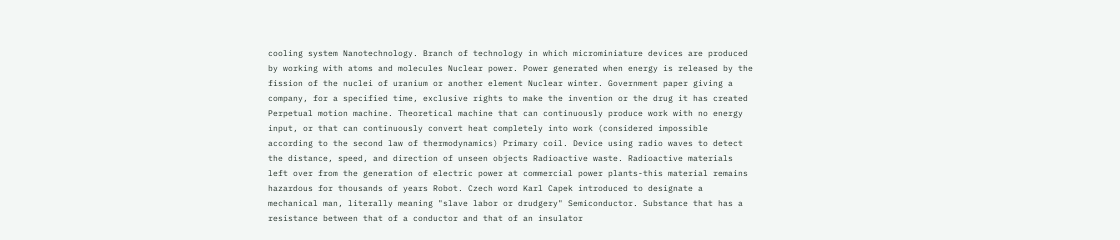cooling system Nanotechnology. Branch of technology in which microminiature devices are produced by working with atoms and molecules Nuclear power. Power generated when energy is released by the fission of the nuclei of uranium or another element Nuclear winter. Government paper giving a company, for a specified time, exclusive rights to make the invention or the drug it has created Perpetual motion machine. Theoretical machine that can continuously produce work with no energy input, or that can continuously convert heat completely into work (considered impossible according to the second law of thermodynamics) Primary coil. Device using radio waves to detect the distance, speed, and direction of unseen objects Radioactive waste. Radioactive materials left over from the generation of electric power at commercial power plants-this material remains hazardous for thousands of years Robot. Czech word Karl Capek introduced to designate a mechanical man, literally meaning "slave labor or drudgery" Semiconductor. Substance that has a resistance between that of a conductor and that of an insulator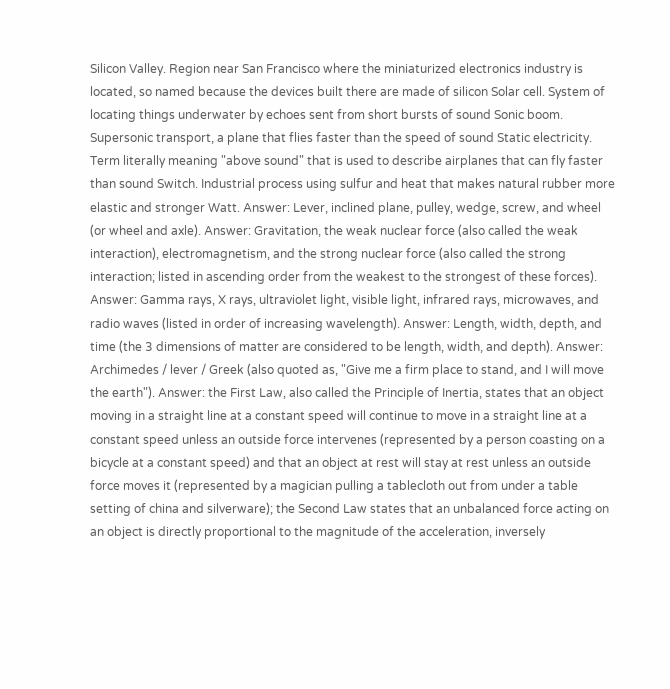Silicon Valley. Region near San Francisco where the miniaturized electronics industry is located, so named because the devices built there are made of silicon Solar cell. System of locating things underwater by echoes sent from short bursts of sound Sonic boom. Supersonic transport, a plane that flies faster than the speed of sound Static electricity. Term literally meaning "above sound" that is used to describe airplanes that can fly faster than sound Switch. Industrial process using sulfur and heat that makes natural rubber more elastic and stronger Watt. Answer: Lever, inclined plane, pulley, wedge, screw, and wheel (or wheel and axle). Answer: Gravitation, the weak nuclear force (also called the weak interaction), electromagnetism, and the strong nuclear force (also called the strong interaction; listed in ascending order from the weakest to the strongest of these forces). Answer: Gamma rays, X rays, ultraviolet light, visible light, infrared rays, microwaves, and radio waves (listed in order of increasing wavelength). Answer: Length, width, depth, and time (the 3 dimensions of matter are considered to be length, width, and depth). Answer: Archimedes / lever / Greek (also quoted as, "Give me a firm place to stand, and I will move the earth"). Answer: the First Law, also called the Principle of Inertia, states that an object moving in a straight line at a constant speed will continue to move in a straight line at a constant speed unless an outside force intervenes (represented by a person coasting on a bicycle at a constant speed) and that an object at rest will stay at rest unless an outside force moves it (represented by a magician pulling a tablecloth out from under a table setting of china and silverware); the Second Law states that an unbalanced force acting on an object is directly proportional to the magnitude of the acceleration, inversely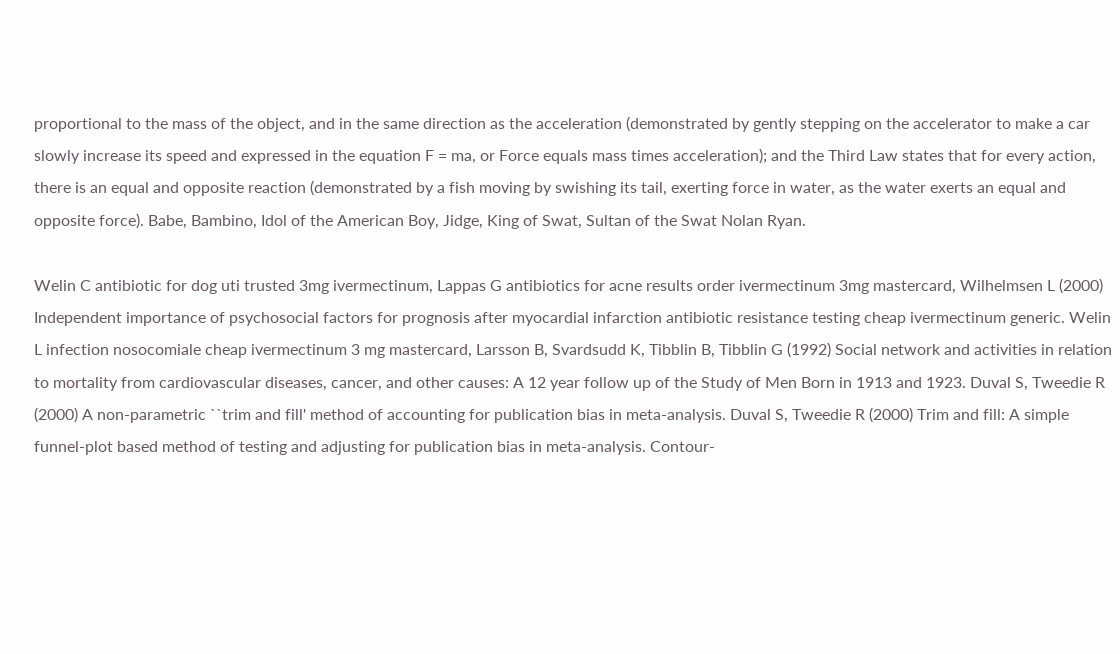proportional to the mass of the object, and in the same direction as the acceleration (demonstrated by gently stepping on the accelerator to make a car slowly increase its speed and expressed in the equation F = ma, or Force equals mass times acceleration); and the Third Law states that for every action, there is an equal and opposite reaction (demonstrated by a fish moving by swishing its tail, exerting force in water, as the water exerts an equal and opposite force). Babe, Bambino, Idol of the American Boy, Jidge, King of Swat, Sultan of the Swat Nolan Ryan.

Welin C antibiotic for dog uti trusted 3mg ivermectinum, Lappas G antibiotics for acne results order ivermectinum 3mg mastercard, Wilhelmsen L (2000) Independent importance of psychosocial factors for prognosis after myocardial infarction antibiotic resistance testing cheap ivermectinum generic. Welin L infection nosocomiale cheap ivermectinum 3 mg mastercard, Larsson B, Svardsudd K, Tibblin B, Tibblin G (1992) Social network and activities in relation to mortality from cardiovascular diseases, cancer, and other causes: A 12 year follow up of the Study of Men Born in 1913 and 1923. Duval S, Tweedie R (2000) A non-parametric ``trim and fill' method of accounting for publication bias in meta-analysis. Duval S, Tweedie R (2000) Trim and fill: A simple funnel-plot based method of testing and adjusting for publication bias in meta-analysis. Contour-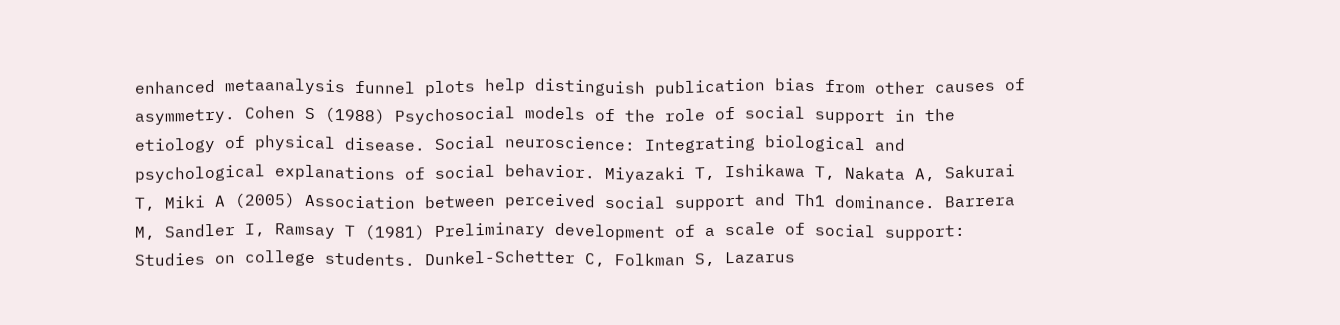enhanced metaanalysis funnel plots help distinguish publication bias from other causes of asymmetry. Cohen S (1988) Psychosocial models of the role of social support in the etiology of physical disease. Social neuroscience: Integrating biological and psychological explanations of social behavior. Miyazaki T, Ishikawa T, Nakata A, Sakurai T, Miki A (2005) Association between perceived social support and Th1 dominance. Barrera M, Sandler I, Ramsay T (1981) Preliminary development of a scale of social support: Studies on college students. Dunkel-Schetter C, Folkman S, Lazarus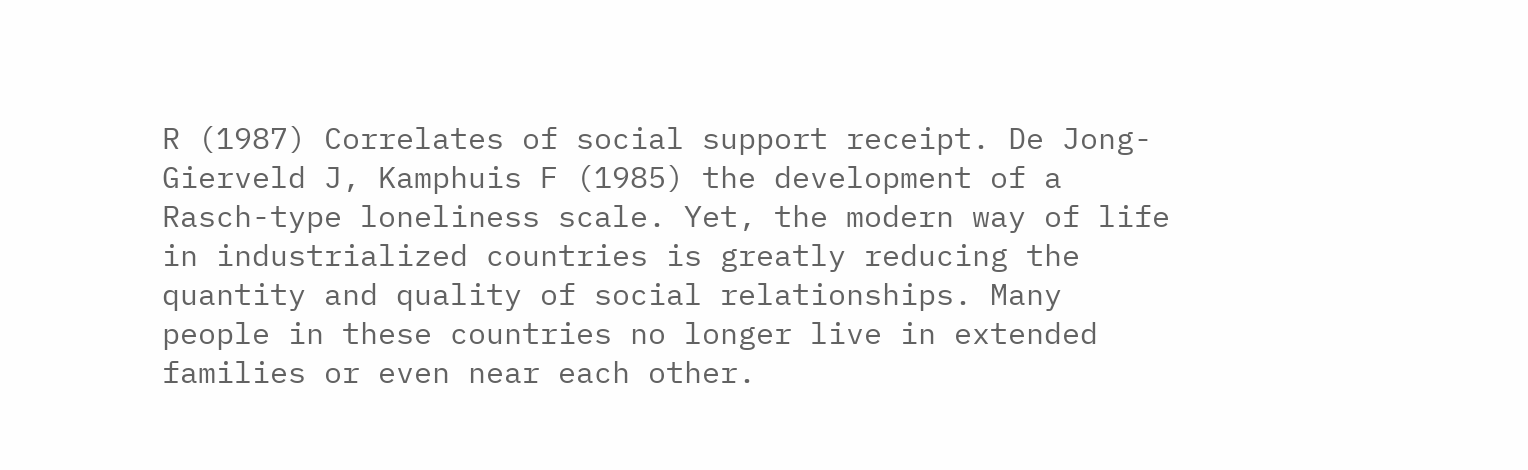R (1987) Correlates of social support receipt. De Jong-Gierveld J, Kamphuis F (1985) the development of a Rasch-type loneliness scale. Yet, the modern way of life in industrialized countries is greatly reducing the quantity and quality of social relationships. Many people in these countries no longer live in extended families or even near each other.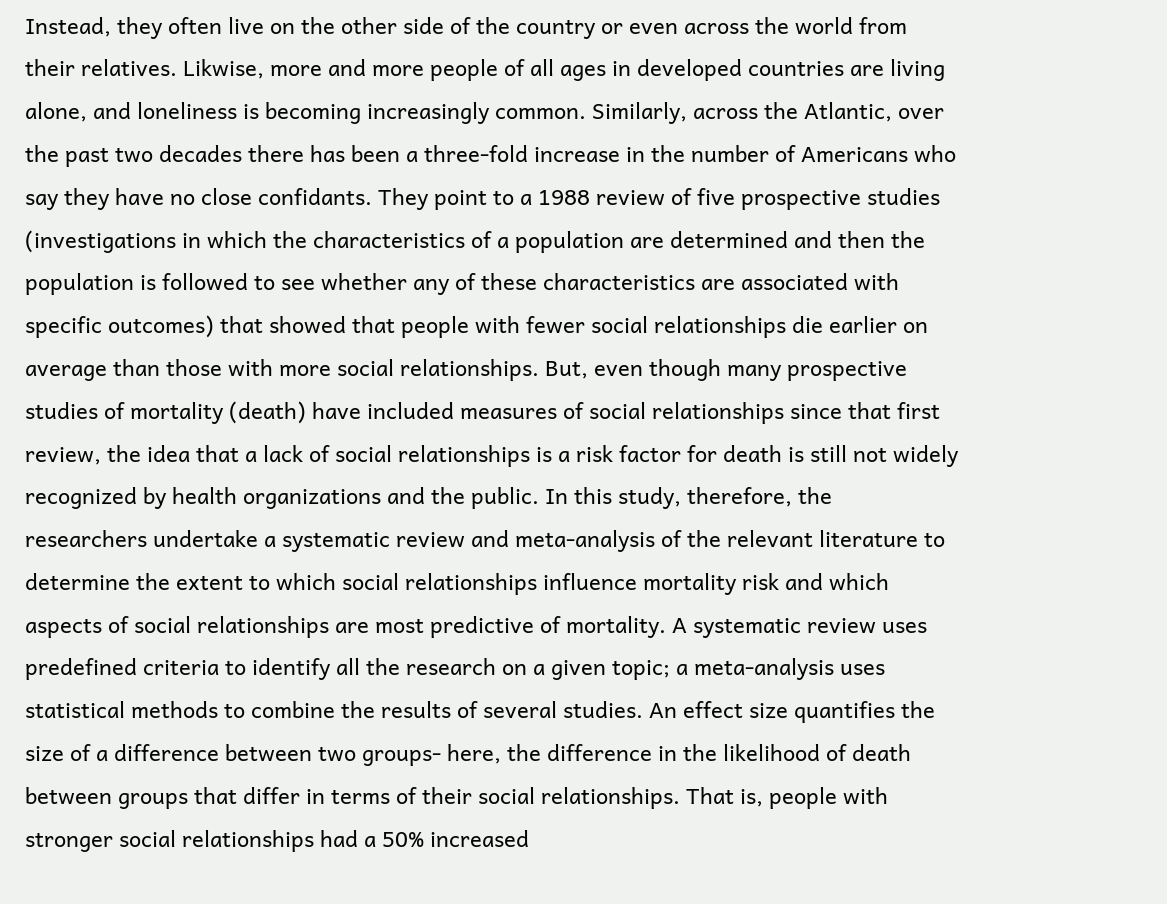Instead, they often live on the other side of the country or even across the world from their relatives. Likwise, more and more people of all ages in developed countries are living alone, and loneliness is becoming increasingly common. Similarly, across the Atlantic, over the past two decades there has been a three-fold increase in the number of Americans who say they have no close confidants. They point to a 1988 review of five prospective studies (investigations in which the characteristics of a population are determined and then the population is followed to see whether any of these characteristics are associated with specific outcomes) that showed that people with fewer social relationships die earlier on average than those with more social relationships. But, even though many prospective studies of mortality (death) have included measures of social relationships since that first review, the idea that a lack of social relationships is a risk factor for death is still not widely recognized by health organizations and the public. In this study, therefore, the researchers undertake a systematic review and meta-analysis of the relevant literature to determine the extent to which social relationships influence mortality risk and which aspects of social relationships are most predictive of mortality. A systematic review uses predefined criteria to identify all the research on a given topic; a meta-analysis uses statistical methods to combine the results of several studies. An effect size quantifies the size of a difference between two groups- here, the difference in the likelihood of death between groups that differ in terms of their social relationships. That is, people with stronger social relationships had a 50% increased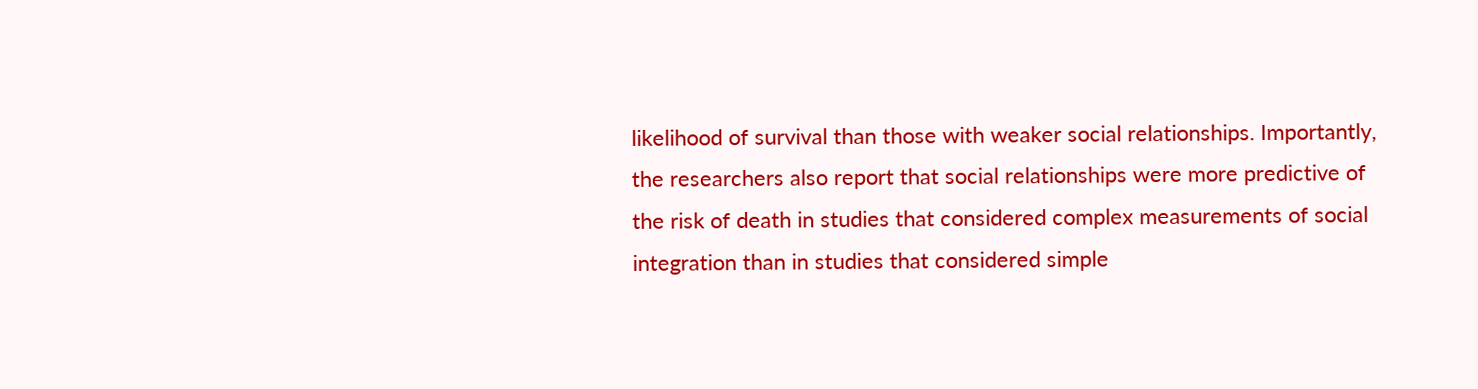likelihood of survival than those with weaker social relationships. Importantly, the researchers also report that social relationships were more predictive of the risk of death in studies that considered complex measurements of social integration than in studies that considered simple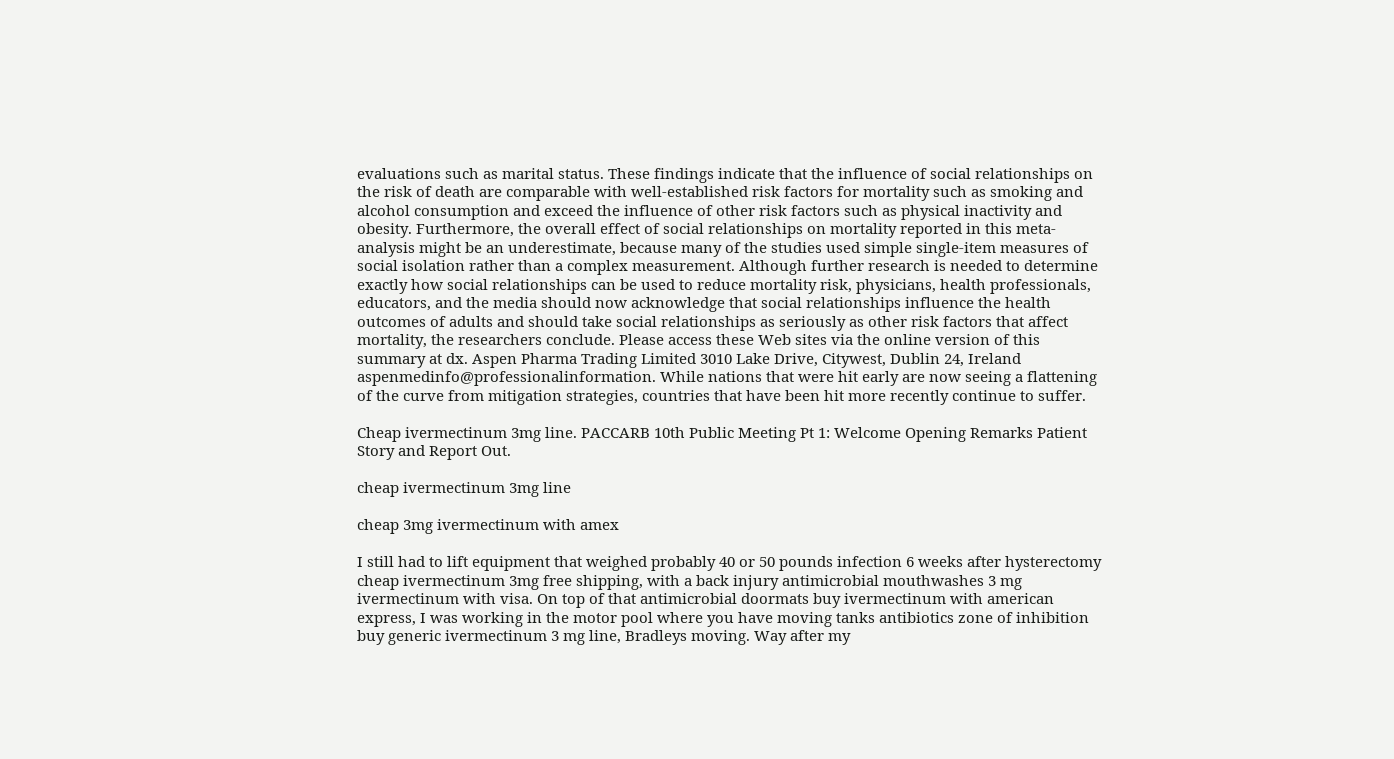evaluations such as marital status. These findings indicate that the influence of social relationships on the risk of death are comparable with well-established risk factors for mortality such as smoking and alcohol consumption and exceed the influence of other risk factors such as physical inactivity and obesity. Furthermore, the overall effect of social relationships on mortality reported in this meta-analysis might be an underestimate, because many of the studies used simple single-item measures of social isolation rather than a complex measurement. Although further research is needed to determine exactly how social relationships can be used to reduce mortality risk, physicians, health professionals, educators, and the media should now acknowledge that social relationships influence the health outcomes of adults and should take social relationships as seriously as other risk factors that affect mortality, the researchers conclude. Please access these Web sites via the online version of this summary at dx. Aspen Pharma Trading Limited 3010 Lake Drive, Citywest, Dublin 24, Ireland aspenmedinfo@professionalinformation. While nations that were hit early are now seeing a flattening of the curve from mitigation strategies, countries that have been hit more recently continue to suffer.

Cheap ivermectinum 3mg line. PACCARB 10th Public Meeting Pt 1: Welcome Opening Remarks Patient Story and Report Out.

cheap ivermectinum 3mg line

cheap 3mg ivermectinum with amex

I still had to lift equipment that weighed probably 40 or 50 pounds infection 6 weeks after hysterectomy cheap ivermectinum 3mg free shipping, with a back injury antimicrobial mouthwashes 3 mg ivermectinum with visa. On top of that antimicrobial doormats buy ivermectinum with american express, I was working in the motor pool where you have moving tanks antibiotics zone of inhibition buy generic ivermectinum 3 mg line, Bradleys moving. Way after my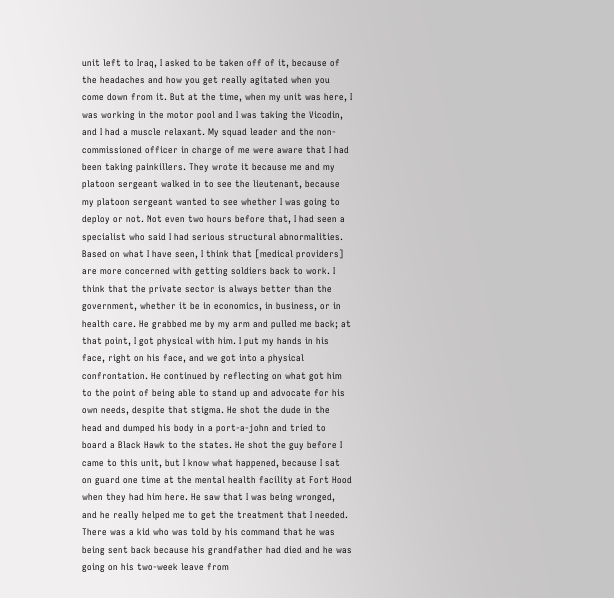unit left to Iraq, I asked to be taken off of it, because of the headaches and how you get really agitated when you come down from it. But at the time, when my unit was here, I was working in the motor pool and I was taking the Vicodin, and I had a muscle relaxant. My squad leader and the non-commissioned officer in charge of me were aware that I had been taking painkillers. They wrote it because me and my platoon sergeant walked in to see the lieutenant, because my platoon sergeant wanted to see whether I was going to deploy or not. Not even two hours before that, I had seen a specialist who said I had serious structural abnormalities. Based on what I have seen, I think that [medical providers] are more concerned with getting soldiers back to work. I think that the private sector is always better than the government, whether it be in economics, in business, or in health care. He grabbed me by my arm and pulled me back; at that point, I got physical with him. I put my hands in his face, right on his face, and we got into a physical confrontation. He continued by reflecting on what got him to the point of being able to stand up and advocate for his own needs, despite that stigma. He shot the dude in the head and dumped his body in a port-a-john and tried to board a Black Hawk to the states. He shot the guy before I came to this unit, but I know what happened, because I sat on guard one time at the mental health facility at Fort Hood when they had him here. He saw that I was being wronged, and he really helped me to get the treatment that I needed. There was a kid who was told by his command that he was being sent back because his grandfather had died and he was going on his two-week leave from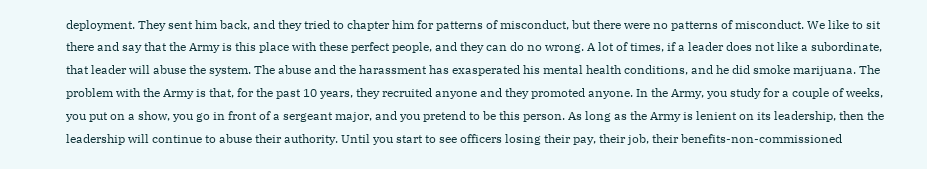deployment. They sent him back, and they tried to chapter him for patterns of misconduct, but there were no patterns of misconduct. We like to sit there and say that the Army is this place with these perfect people, and they can do no wrong. A lot of times, if a leader does not like a subordinate, that leader will abuse the system. The abuse and the harassment has exasperated his mental health conditions, and he did smoke marijuana. The problem with the Army is that, for the past 10 years, they recruited anyone and they promoted anyone. In the Army, you study for a couple of weeks, you put on a show, you go in front of a sergeant major, and you pretend to be this person. As long as the Army is lenient on its leadership, then the leadership will continue to abuse their authority. Until you start to see officers losing their pay, their job, their benefits-non-commissioned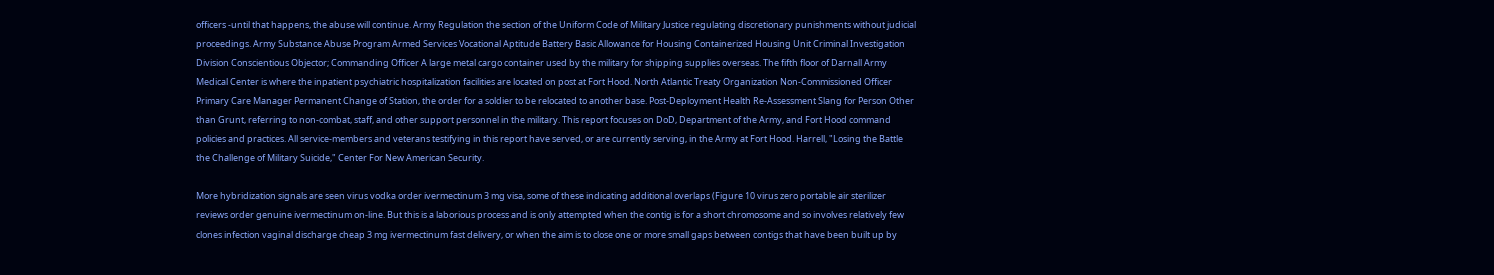officers -until that happens, the abuse will continue. Army Regulation the section of the Uniform Code of Military Justice regulating discretionary punishments without judicial proceedings. Army Substance Abuse Program Armed Services Vocational Aptitude Battery Basic Allowance for Housing Containerized Housing Unit Criminal Investigation Division Conscientious Objector; Commanding Officer A large metal cargo container used by the military for shipping supplies overseas. The fifth floor of Darnall Army Medical Center is where the inpatient psychiatric hospitalization facilities are located on post at Fort Hood. North Atlantic Treaty Organization Non-Commissioned Officer Primary Care Manager Permanent Change of Station, the order for a soldier to be relocated to another base. Post-Deployment Health Re-Assessment Slang for Person Other than Grunt, referring to non-combat, staff, and other support personnel in the military. This report focuses on DoD, Department of the Army, and Fort Hood command policies and practices. All service-members and veterans testifying in this report have served, or are currently serving, in the Army at Fort Hood. Harrell, "Losing the Battle the Challenge of Military Suicide," Center For New American Security.

More hybridization signals are seen virus vodka order ivermectinum 3 mg visa, some of these indicating additional overlaps (Figure 10 virus zero portable air sterilizer reviews order genuine ivermectinum on-line. But this is a laborious process and is only attempted when the contig is for a short chromosome and so involves relatively few clones infection vaginal discharge cheap 3 mg ivermectinum fast delivery, or when the aim is to close one or more small gaps between contigs that have been built up by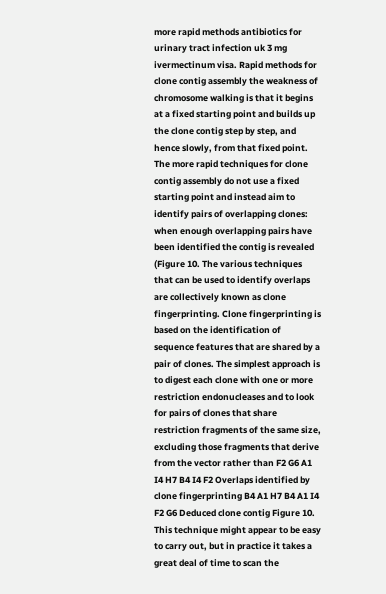more rapid methods antibiotics for urinary tract infection uk 3 mg ivermectinum visa. Rapid methods for clone contig assembly the weakness of chromosome walking is that it begins at a fixed starting point and builds up the clone contig step by step, and hence slowly, from that fixed point. The more rapid techniques for clone contig assembly do not use a fixed starting point and instead aim to identify pairs of overlapping clones: when enough overlapping pairs have been identified the contig is revealed (Figure 10. The various techniques that can be used to identify overlaps are collectively known as clone fingerprinting. Clone fingerprinting is based on the identification of sequence features that are shared by a pair of clones. The simplest approach is to digest each clone with one or more restriction endonucleases and to look for pairs of clones that share restriction fragments of the same size, excluding those fragments that derive from the vector rather than F2 G6 A1 I4 H7 B4 I4 F2 Overlaps identified by clone fingerprinting B4 A1 H7 B4 A1 I4 F2 G6 Deduced clone contig Figure 10. This technique might appear to be easy to carry out, but in practice it takes a great deal of time to scan the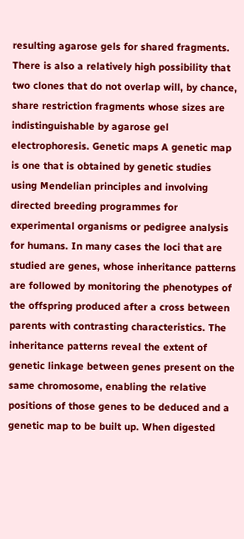resulting agarose gels for shared fragments. There is also a relatively high possibility that two clones that do not overlap will, by chance, share restriction fragments whose sizes are indistinguishable by agarose gel electrophoresis. Genetic maps A genetic map is one that is obtained by genetic studies using Mendelian principles and involving directed breeding programmes for experimental organisms or pedigree analysis for humans. In many cases the loci that are studied are genes, whose inheritance patterns are followed by monitoring the phenotypes of the offspring produced after a cross between parents with contrasting characteristics. The inheritance patterns reveal the extent of genetic linkage between genes present on the same chromosome, enabling the relative positions of those genes to be deduced and a genetic map to be built up. When digested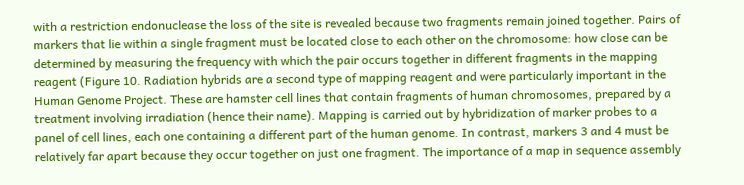with a restriction endonuclease the loss of the site is revealed because two fragments remain joined together. Pairs of markers that lie within a single fragment must be located close to each other on the chromosome: how close can be determined by measuring the frequency with which the pair occurs together in different fragments in the mapping reagent (Figure 10. Radiation hybrids are a second type of mapping reagent and were particularly important in the Human Genome Project. These are hamster cell lines that contain fragments of human chromosomes, prepared by a treatment involving irradiation (hence their name). Mapping is carried out by hybridization of marker probes to a panel of cell lines, each one containing a different part of the human genome. In contrast, markers 3 and 4 must be relatively far apart because they occur together on just one fragment. The importance of a map in sequence assembly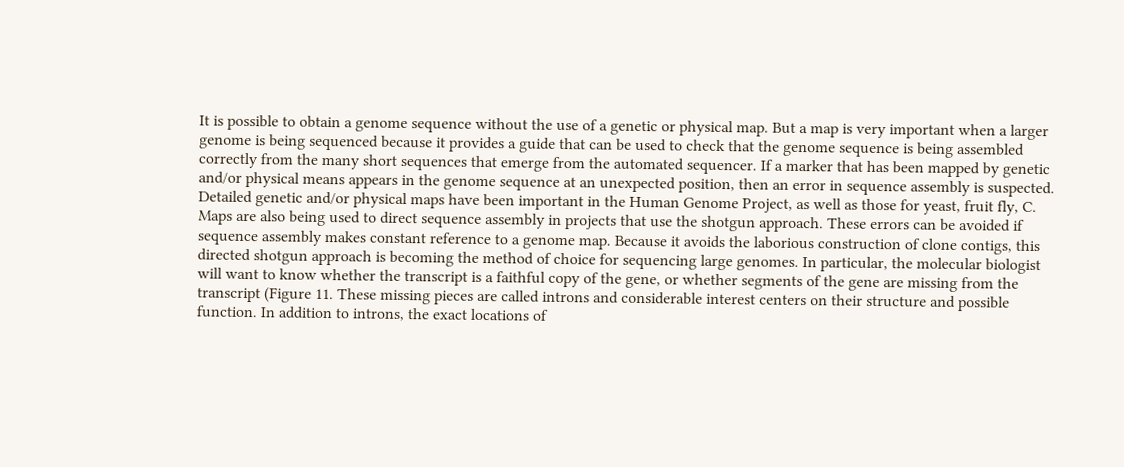It is possible to obtain a genome sequence without the use of a genetic or physical map. But a map is very important when a larger genome is being sequenced because it provides a guide that can be used to check that the genome sequence is being assembled correctly from the many short sequences that emerge from the automated sequencer. If a marker that has been mapped by genetic and/or physical means appears in the genome sequence at an unexpected position, then an error in sequence assembly is suspected. Detailed genetic and/or physical maps have been important in the Human Genome Project, as well as those for yeast, fruit fly, C. Maps are also being used to direct sequence assembly in projects that use the shotgun approach. These errors can be avoided if sequence assembly makes constant reference to a genome map. Because it avoids the laborious construction of clone contigs, this directed shotgun approach is becoming the method of choice for sequencing large genomes. In particular, the molecular biologist will want to know whether the transcript is a faithful copy of the gene, or whether segments of the gene are missing from the transcript (Figure 11. These missing pieces are called introns and considerable interest centers on their structure and possible function. In addition to introns, the exact locations of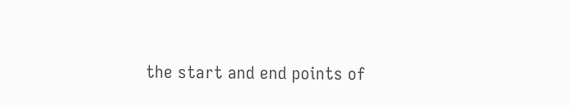the start and end points of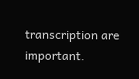transcription are important.